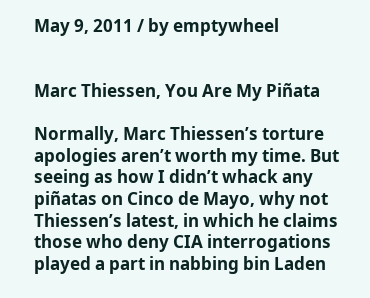May 9, 2011 / by emptywheel


Marc Thiessen, You Are My Piñata

Normally, Marc Thiessen’s torture apologies aren’t worth my time. But seeing as how I didn’t whack any piñatas on Cinco de Mayo, why not Thiessen’s latest, in which he claims those who deny CIA interrogations played a part in nabbing bin Laden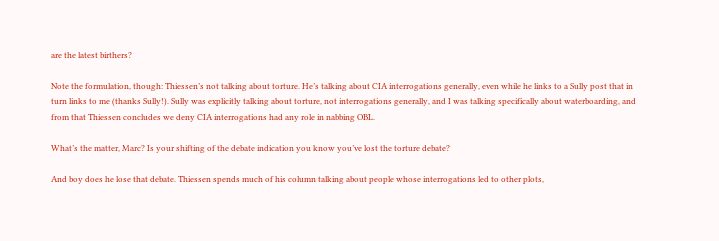are the latest birthers?

Note the formulation, though: Thiessen’s not talking about torture. He’s talking about CIA interrogations generally, even while he links to a Sully post that in turn links to me (thanks Sully!). Sully was explicitly talking about torture, not interrogations generally, and I was talking specifically about waterboarding, and from that Thiessen concludes we deny CIA interrogations had any role in nabbing OBL.

What’s the matter, Marc? Is your shifting of the debate indication you know you’ve lost the torture debate?

And boy does he lose that debate. Thiessen spends much of his column talking about people whose interrogations led to other plots,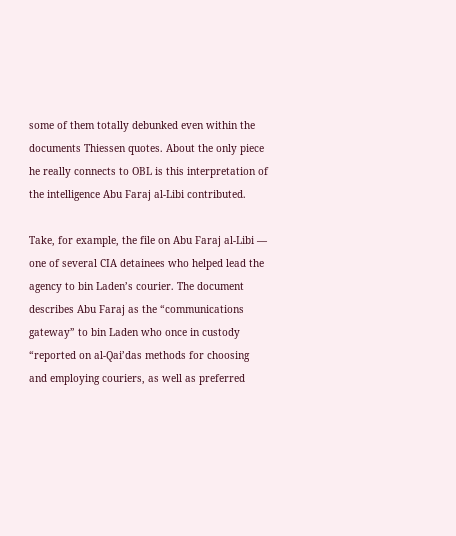some of them totally debunked even within the documents Thiessen quotes. About the only piece he really connects to OBL is this interpretation of the intelligence Abu Faraj al-Libi contributed.

Take, for example, the file on Abu Faraj al-Libi — one of several CIA detainees who helped lead the agency to bin Laden’s courier. The document describes Abu Faraj as the “communications gateway” to bin Laden who once in custody “reported on al-Qai’das methods for choosing and employing couriers, as well as preferred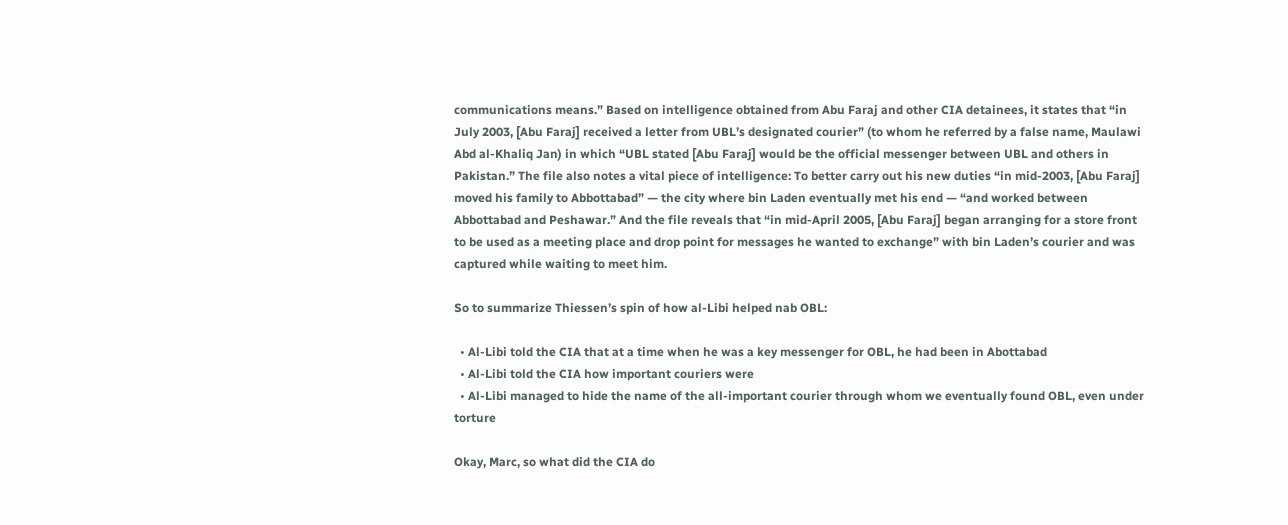communications means.” Based on intelligence obtained from Abu Faraj and other CIA detainees, it states that “in July 2003, [Abu Faraj] received a letter from UBL’s designated courier” (to whom he referred by a false name, Maulawi Abd al-Khaliq Jan) in which “UBL stated [Abu Faraj] would be the official messenger between UBL and others in Pakistan.” The file also notes a vital piece of intelligence: To better carry out his new duties “in mid-2003, [Abu Faraj] moved his family to Abbottabad” — the city where bin Laden eventually met his end — “and worked between Abbottabad and Peshawar.” And the file reveals that “in mid-April 2005, [Abu Faraj] began arranging for a store front to be used as a meeting place and drop point for messages he wanted to exchange” with bin Laden’s courier and was captured while waiting to meet him.

So to summarize Thiessen’s spin of how al-Libi helped nab OBL:

  • Al-Libi told the CIA that at a time when he was a key messenger for OBL, he had been in Abottabad
  • Al-Libi told the CIA how important couriers were
  • Al-Libi managed to hide the name of the all-important courier through whom we eventually found OBL, even under torture

Okay, Marc, so what did the CIA do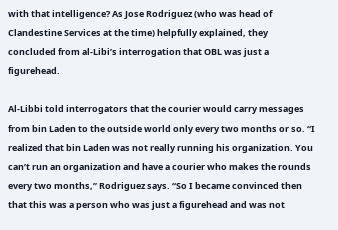with that intelligence? As Jose Rodriguez (who was head of Clandestine Services at the time) helpfully explained, they concluded from al-Libi’s interrogation that OBL was just a figurehead.

Al-Libbi told interrogators that the courier would carry messages from bin Laden to the outside world only every two months or so. “I realized that bin Laden was not really running his organization. You can’t run an organization and have a courier who makes the rounds every two months,” Rodriguez says. “So I became convinced then that this was a person who was just a figurehead and was not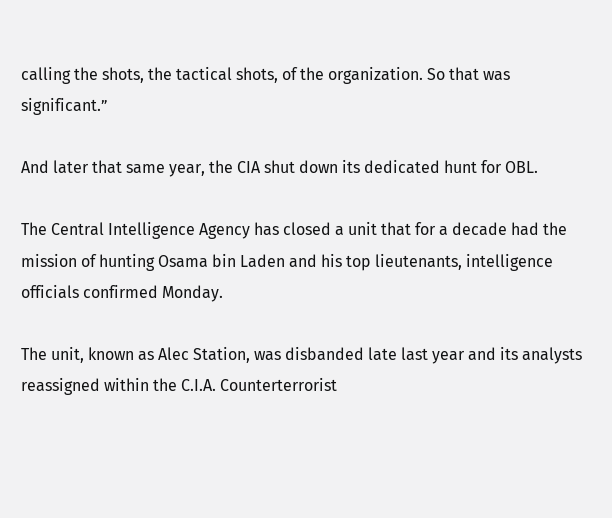calling the shots, the tactical shots, of the organization. So that was significant.”

And later that same year, the CIA shut down its dedicated hunt for OBL.

The Central Intelligence Agency has closed a unit that for a decade had the mission of hunting Osama bin Laden and his top lieutenants, intelligence officials confirmed Monday.

The unit, known as Alec Station, was disbanded late last year and its analysts reassigned within the C.I.A. Counterterrorist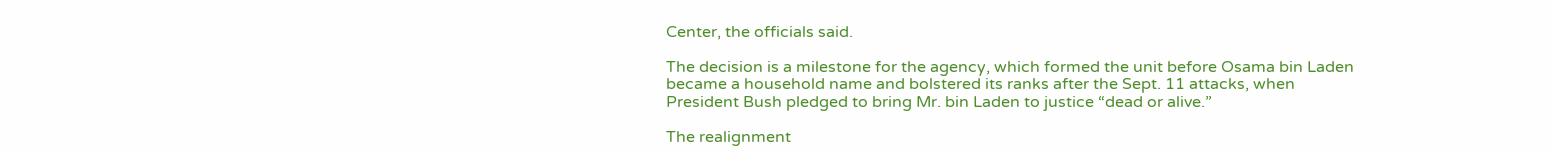Center, the officials said.

The decision is a milestone for the agency, which formed the unit before Osama bin Laden became a household name and bolstered its ranks after the Sept. 11 attacks, when President Bush pledged to bring Mr. bin Laden to justice “dead or alive.”

The realignment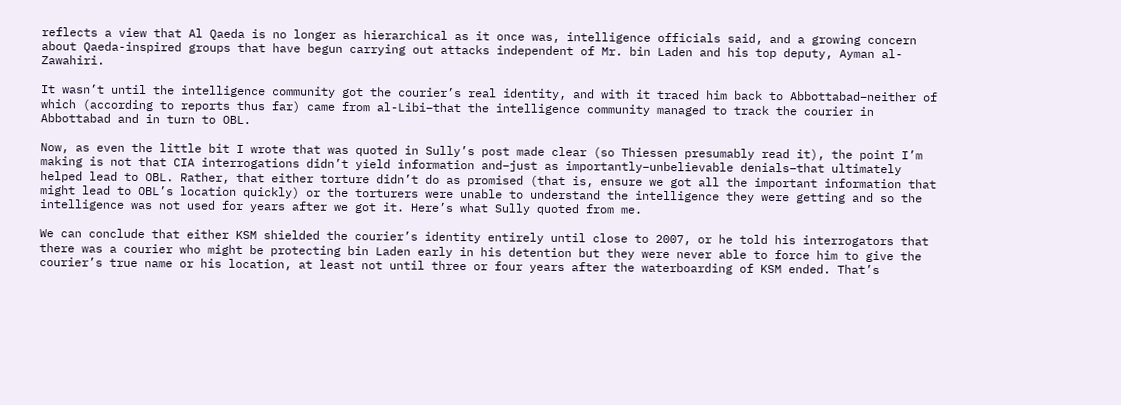reflects a view that Al Qaeda is no longer as hierarchical as it once was, intelligence officials said, and a growing concern about Qaeda-inspired groups that have begun carrying out attacks independent of Mr. bin Laden and his top deputy, Ayman al-Zawahiri.

It wasn’t until the intelligence community got the courier’s real identity, and with it traced him back to Abbottabad–neither of which (according to reports thus far) came from al-Libi–that the intelligence community managed to track the courier in Abbottabad and in turn to OBL.

Now, as even the little bit I wrote that was quoted in Sully’s post made clear (so Thiessen presumably read it), the point I’m making is not that CIA interrogations didn’t yield information and–just as importantly–unbelievable denials–that ultimately helped lead to OBL. Rather, that either torture didn’t do as promised (that is, ensure we got all the important information that might lead to OBL’s location quickly) or the torturers were unable to understand the intelligence they were getting and so the intelligence was not used for years after we got it. Here’s what Sully quoted from me.

We can conclude that either KSM shielded the courier’s identity entirely until close to 2007, or he told his interrogators that there was a courier who might be protecting bin Laden early in his detention but they were never able to force him to give the courier’s true name or his location, at least not until three or four years after the waterboarding of KSM ended. That’s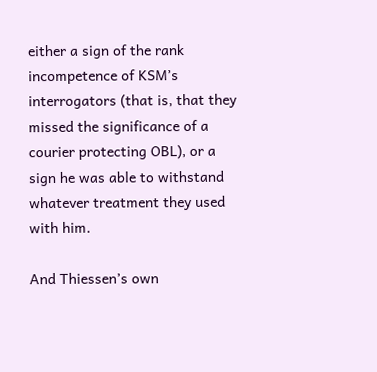either a sign of the rank incompetence of KSM’s interrogators (that is, that they missed the significance of a courier protecting OBL), or a sign he was able to withstand whatever treatment they used with him.

And Thiessen’s own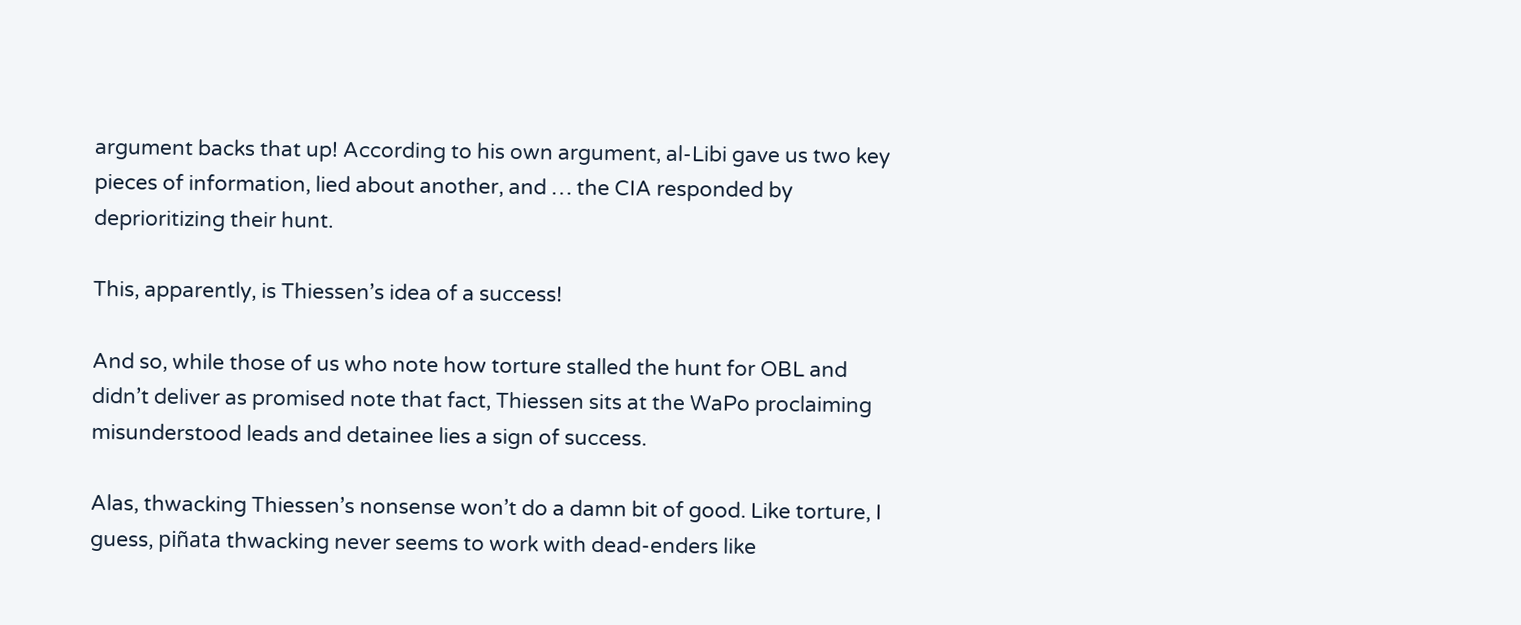argument backs that up! According to his own argument, al-Libi gave us two key pieces of information, lied about another, and … the CIA responded by deprioritizing their hunt.

This, apparently, is Thiessen’s idea of a success!

And so, while those of us who note how torture stalled the hunt for OBL and didn’t deliver as promised note that fact, Thiessen sits at the WaPo proclaiming misunderstood leads and detainee lies a sign of success.

Alas, thwacking Thiessen’s nonsense won’t do a damn bit of good. Like torture, I guess, piñata thwacking never seems to work with dead-enders like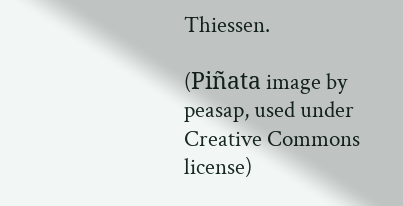Thiessen.

(Piñata image by peasap, used under Creative Commons license)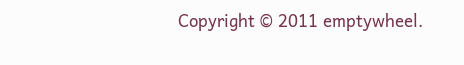Copyright © 2011 emptywheel.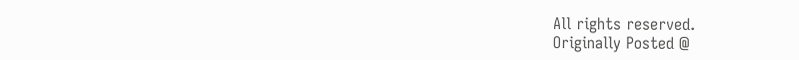All rights reserved.
Originally Posted @